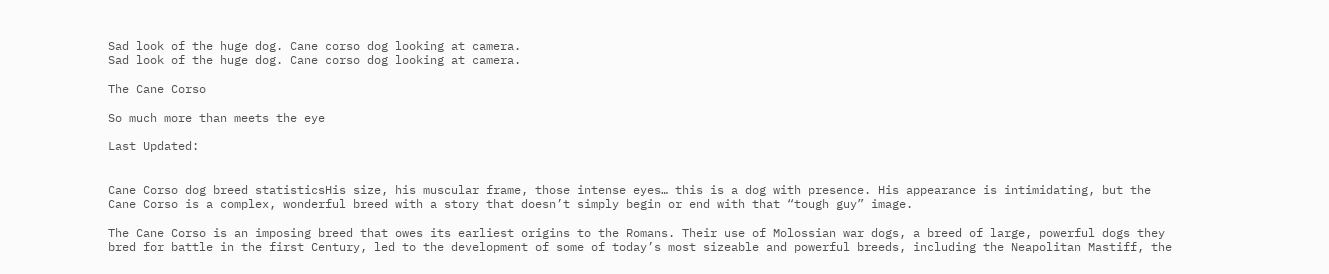Sad look of the huge dog. Cane corso dog looking at camera.
Sad look of the huge dog. Cane corso dog looking at camera.

The Cane Corso

So much more than meets the eye

Last Updated:


Cane Corso dog breed statisticsHis size, his muscular frame, those intense eyes… this is a dog with presence. His appearance is intimidating, but the Cane Corso is a complex, wonderful breed with a story that doesn’t simply begin or end with that “tough guy” image.

The Cane Corso is an imposing breed that owes its earliest origins to the Romans. Their use of Molossian war dogs, a breed of large, powerful dogs they bred for battle in the first Century, led to the development of some of today’s most sizeable and powerful breeds, including the Neapolitan Mastiff, the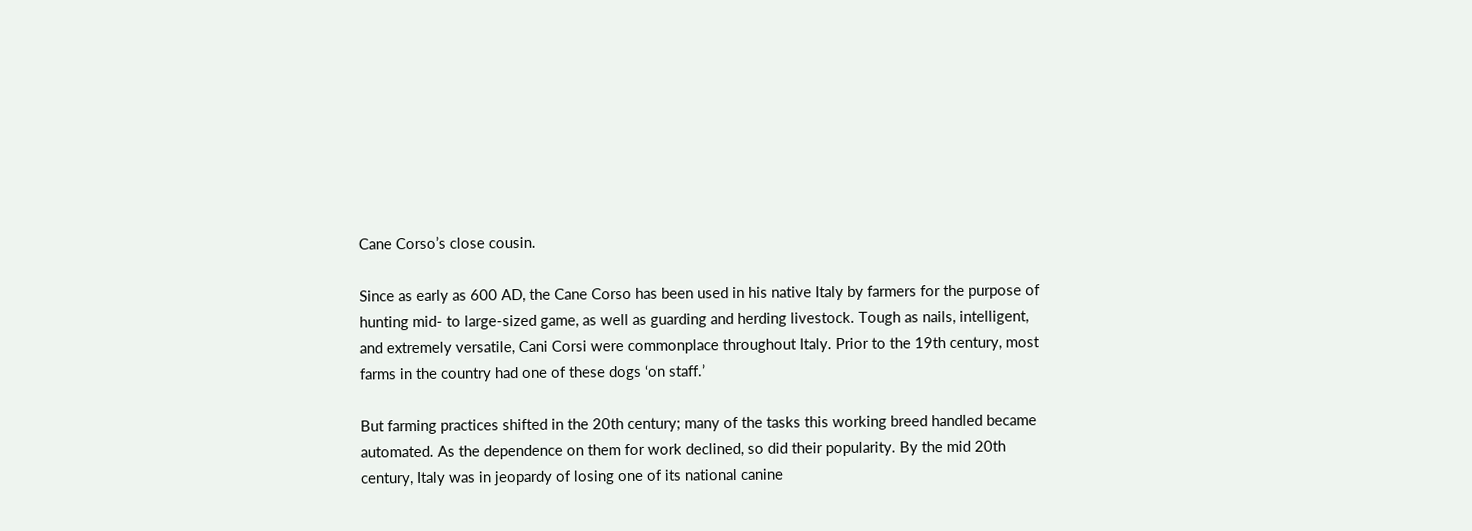Cane Corso’s close cousin.

Since as early as 600 AD, the Cane Corso has been used in his native Italy by farmers for the purpose of hunting mid- to large-sized game, as well as guarding and herding livestock. Tough as nails, intelligent, and extremely versatile, Cani Corsi were commonplace throughout Italy. Prior to the 19th century, most farms in the country had one of these dogs ‘on staff.’

But farming practices shifted in the 20th century; many of the tasks this working breed handled became automated. As the dependence on them for work declined, so did their popularity. By the mid 20th century, Italy was in jeopardy of losing one of its national canine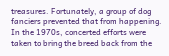treasures. Fortunately, a group of dog fanciers prevented that from happening. In the 1970s, concerted efforts were taken to bring the breed back from the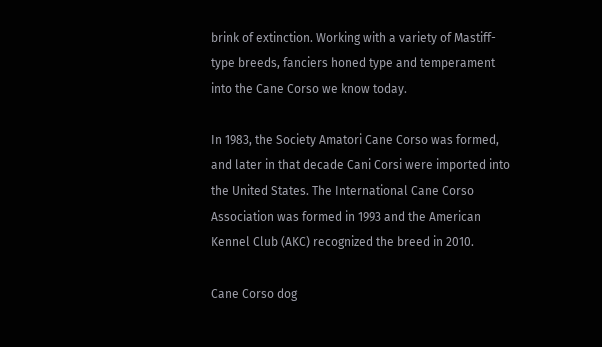brink of extinction. Working with a variety of Mastiff-type breeds, fanciers honed type and temperament into the Cane Corso we know today.

In 1983, the Society Amatori Cane Corso was formed, and later in that decade Cani Corsi were imported into the United States. The International Cane Corso Association was formed in 1993 and the American Kennel Club (AKC) recognized the breed in 2010.

Cane Corso dog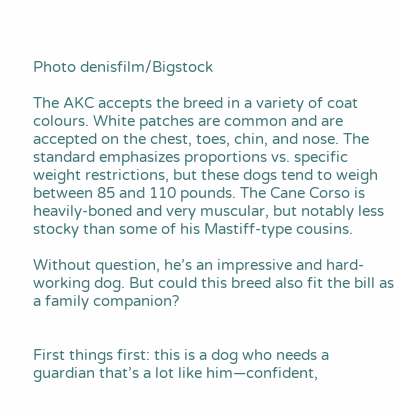Photo denisfilm/Bigstock

The AKC accepts the breed in a variety of coat colours. White patches are common and are accepted on the chest, toes, chin, and nose. The standard emphasizes proportions vs. specific weight restrictions, but these dogs tend to weigh between 85 and 110 pounds. The Cane Corso is heavily-boned and very muscular, but notably less stocky than some of his Mastiff-type cousins.

Without question, he’s an impressive and hard-working dog. But could this breed also fit the bill as a family companion?


First things first: this is a dog who needs a guardian that’s a lot like him—confident,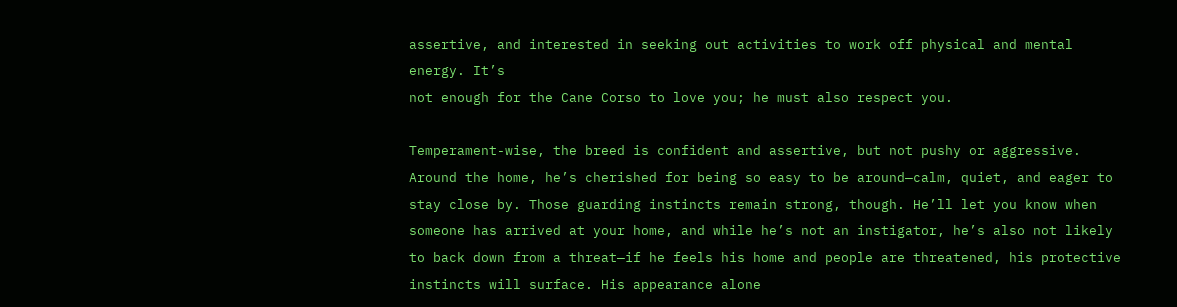assertive, and interested in seeking out activities to work off physical and mental energy. It’s
not enough for the Cane Corso to love you; he must also respect you.

Temperament-wise, the breed is confident and assertive, but not pushy or aggressive. Around the home, he’s cherished for being so easy to be around—calm, quiet, and eager to stay close by. Those guarding instincts remain strong, though. He’ll let you know when someone has arrived at your home, and while he’s not an instigator, he’s also not likely to back down from a threat—if he feels his home and people are threatened, his protective instincts will surface. His appearance alone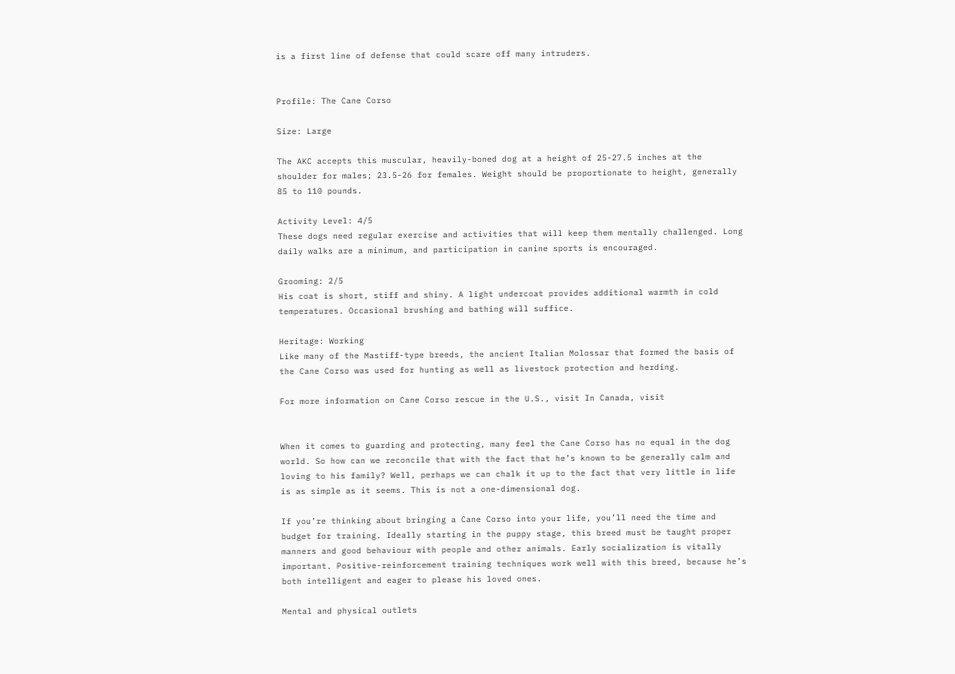is a first line of defense that could scare off many intruders.


Profile: The Cane Corso

Size: Large

The AKC accepts this muscular, heavily-boned dog at a height of 25-27.5 inches at the shoulder for males; 23.5-26 for females. Weight should be proportionate to height, generally 85 to 110 pounds.

Activity Level: 4/5
These dogs need regular exercise and activities that will keep them mentally challenged. Long daily walks are a minimum, and participation in canine sports is encouraged.

Grooming: 2/5
His coat is short, stiff and shiny. A light undercoat provides additional warmth in cold temperatures. Occasional brushing and bathing will suffice.

Heritage: Working
Like many of the Mastiff-type breeds, the ancient Italian Molossar that formed the basis of the Cane Corso was used for hunting as well as livestock protection and herding.

For more information on Cane Corso rescue in the U.S., visit In Canada, visit


When it comes to guarding and protecting, many feel the Cane Corso has no equal in the dog world. So how can we reconcile that with the fact that he’s known to be generally calm and loving to his family? Well, perhaps we can chalk it up to the fact that very little in life is as simple as it seems. This is not a one-dimensional dog.

If you’re thinking about bringing a Cane Corso into your life, you’ll need the time and budget for training. Ideally starting in the puppy stage, this breed must be taught proper manners and good behaviour with people and other animals. Early socialization is vitally important. Positive-reinforcement training techniques work well with this breed, because he’s both intelligent and eager to please his loved ones.

Mental and physical outlets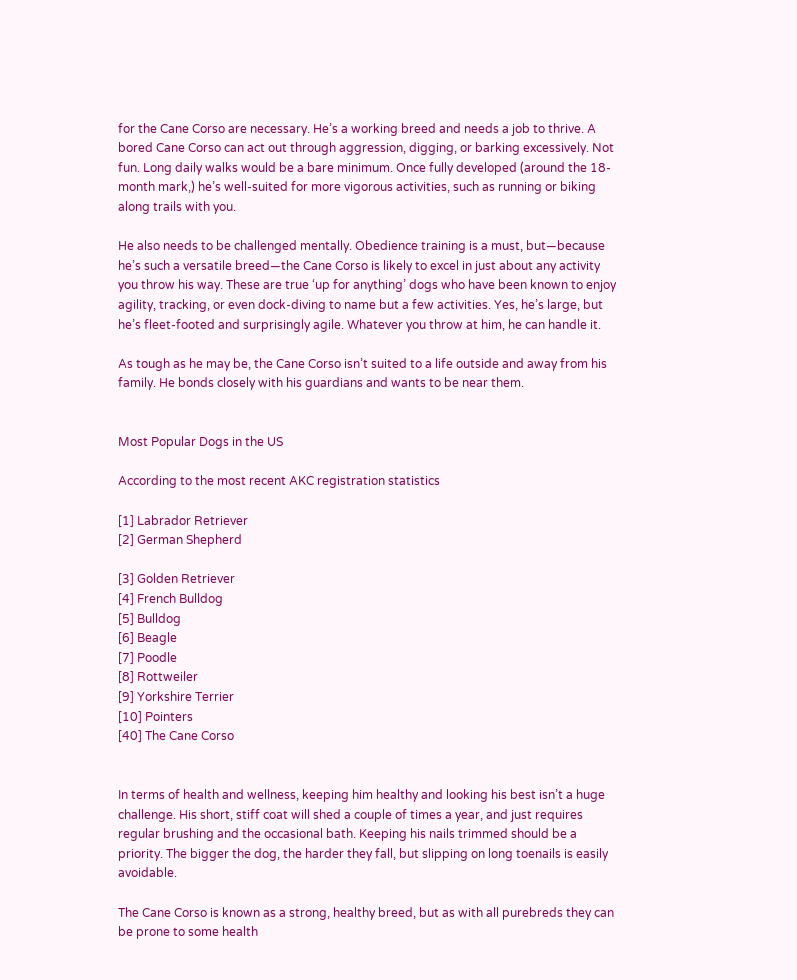for the Cane Corso are necessary. He’s a working breed and needs a job to thrive. A bored Cane Corso can act out through aggression, digging, or barking excessively. Not fun. Long daily walks would be a bare minimum. Once fully developed (around the 18-month mark,) he’s well-suited for more vigorous activities, such as running or biking along trails with you.

He also needs to be challenged mentally. Obedience training is a must, but—because he’s such a versatile breed—the Cane Corso is likely to excel in just about any activity you throw his way. These are true ‘up for anything’ dogs who have been known to enjoy agility, tracking, or even dock-diving to name but a few activities. Yes, he’s large, but he’s fleet-footed and surprisingly agile. Whatever you throw at him, he can handle it.

As tough as he may be, the Cane Corso isn’t suited to a life outside and away from his family. He bonds closely with his guardians and wants to be near them.


Most Popular Dogs in the US

According to the most recent AKC registration statistics

[1] Labrador Retriever
[2] German Shepherd

[3] Golden Retriever
[4] French Bulldog
[5] Bulldog
[6] Beagle
[7] Poodle
[8] Rottweiler
[9] Yorkshire Terrier
[10] Pointers
[40] The Cane Corso


In terms of health and wellness, keeping him healthy and looking his best isn’t a huge challenge. His short, stiff coat will shed a couple of times a year, and just requires regular brushing and the occasional bath. Keeping his nails trimmed should be a priority. The bigger the dog, the harder they fall, but slipping on long toenails is easily avoidable.

The Cane Corso is known as a strong, healthy breed, but as with all purebreds they can be prone to some health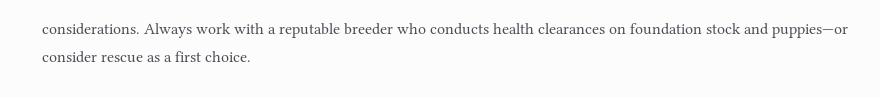considerations. Always work with a reputable breeder who conducts health clearances on foundation stock and puppies—or consider rescue as a first choice.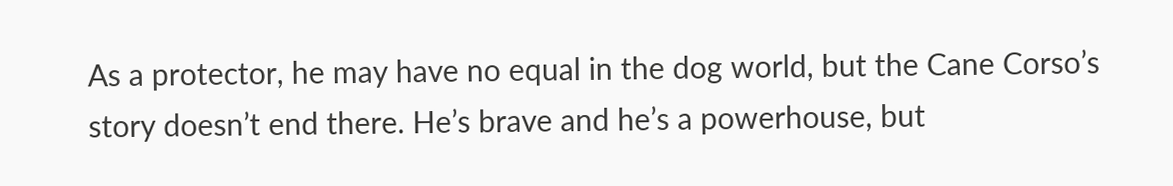As a protector, he may have no equal in the dog world, but the Cane Corso’s story doesn’t end there. He’s brave and he’s a powerhouse, but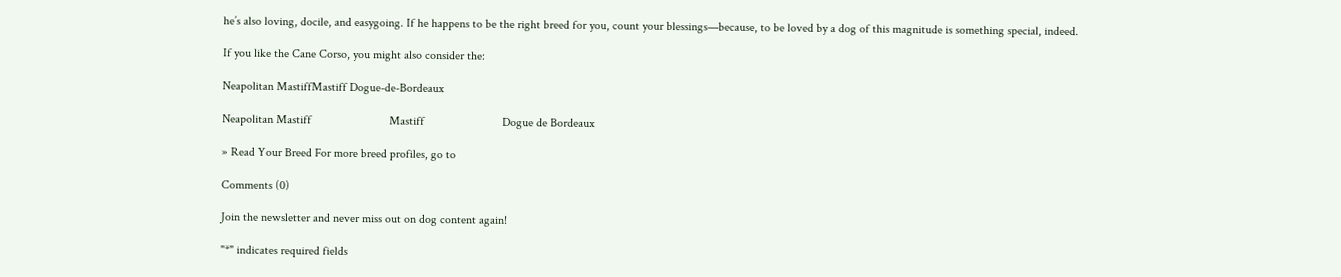he’s also loving, docile, and easygoing. If he happens to be the right breed for you, count your blessings—because, to be loved by a dog of this magnitude is something special, indeed.

If you like the Cane Corso, you might also consider the:

Neapolitan MastiffMastiff Dogue-de-Bordeaux

Neapolitan Mastiff                          Mastiff                          Dogue de Bordeaux

» Read Your Breed For more breed profiles, go to

Comments (0)

Join the newsletter and never miss out on dog content again!

"*" indicates required fields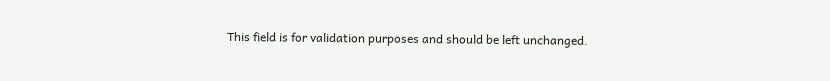This field is for validation purposes and should be left unchanged.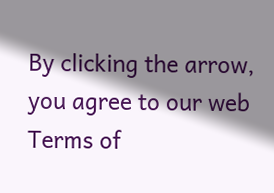By clicking the arrow, you agree to our web Terms of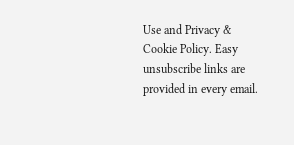Use and Privacy & Cookie Policy. Easy unsubscribe links are provided in every email.